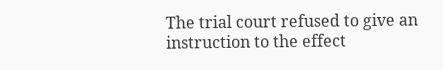The trial court refused to give an instruction to the effect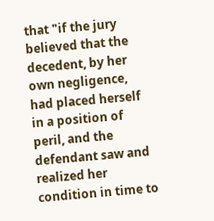that "if the jury believed that the decedent, by her own negligence, had placed herself in a position of peril, and the defendant saw and realized her condition in time to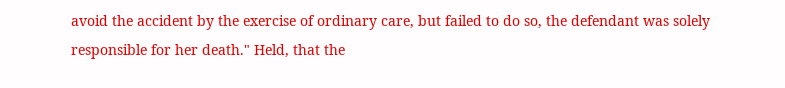avoid the accident by the exercise of ordinary care, but failed to do so, the defendant was solely responsible for her death." Held, that the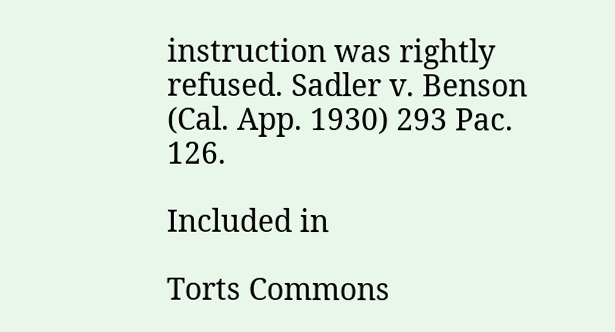instruction was rightly refused. Sadler v. Benson (Cal. App. 1930) 293 Pac. 126.

Included in

Torts Commons